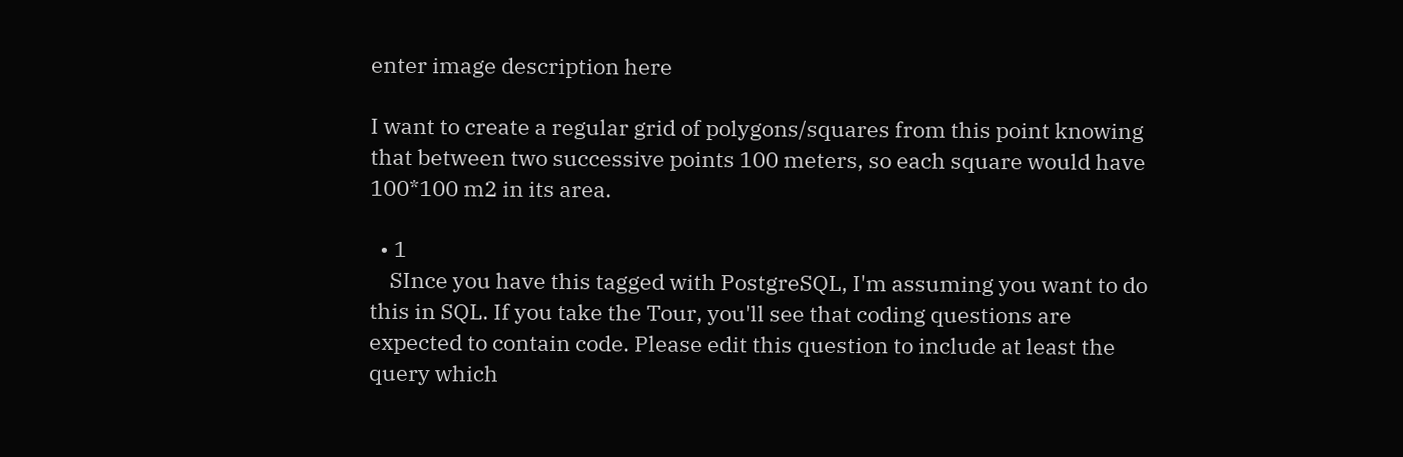enter image description here

I want to create a regular grid of polygons/squares from this point knowing that between two successive points 100 meters, so each square would have 100*100 m2 in its area.

  • 1
    SInce you have this tagged with PostgreSQL, I'm assuming you want to do this in SQL. If you take the Tour, you'll see that coding questions are expected to contain code. Please edit this question to include at least the query which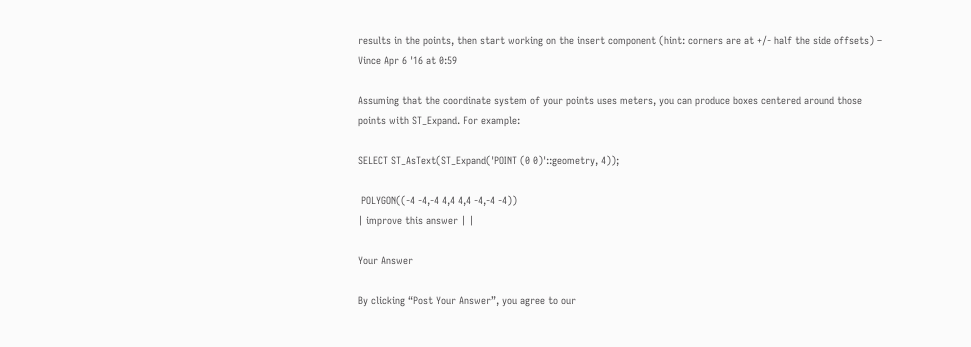results in the points, then start working on the insert component (hint: corners are at +/- half the side offsets) – Vince Apr 6 '16 at 0:59

Assuming that the coordinate system of your points uses meters, you can produce boxes centered around those points with ST_Expand. For example:

SELECT ST_AsText(ST_Expand('POINT (0 0)'::geometry, 4));

 POLYGON((-4 -4,-4 4,4 4,4 -4,-4 -4))
| improve this answer | |

Your Answer

By clicking “Post Your Answer”, you agree to our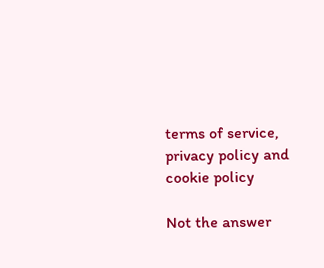terms of service, privacy policy and cookie policy

Not the answer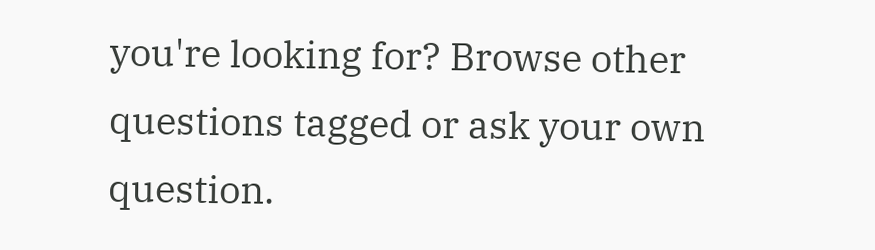you're looking for? Browse other questions tagged or ask your own question.